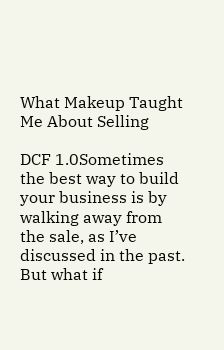What Makeup Taught Me About Selling

DCF 1.0Sometimes the best way to build your business is by walking away from the sale, as I’ve discussed in the past. But what if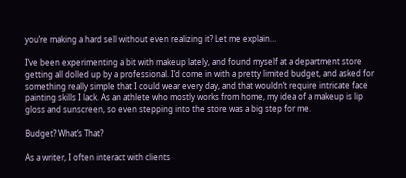you’re making a hard sell without even realizing it? Let me explain…

I’ve been experimenting a bit with makeup lately, and found myself at a department store getting all dolled up by a professional. I’d come in with a pretty limited budget, and asked for something really simple that I could wear every day, and that wouldn’t require intricate face painting skills I lack. As an athlete who mostly works from home, my idea of a makeup is lip gloss and sunscreen, so even stepping into the store was a big step for me.

Budget? What’s That?

As a writer, I often interact with clients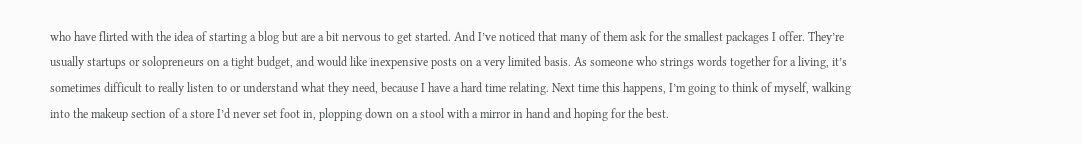who have flirted with the idea of starting a blog but are a bit nervous to get started. And I’ve noticed that many of them ask for the smallest packages I offer. They’re usually startups or solopreneurs on a tight budget, and would like inexpensive posts on a very limited basis. As someone who strings words together for a living, it’s sometimes difficult to really listen to or understand what they need, because I have a hard time relating. Next time this happens, I’m going to think of myself, walking into the makeup section of a store I’d never set foot in, plopping down on a stool with a mirror in hand and hoping for the best.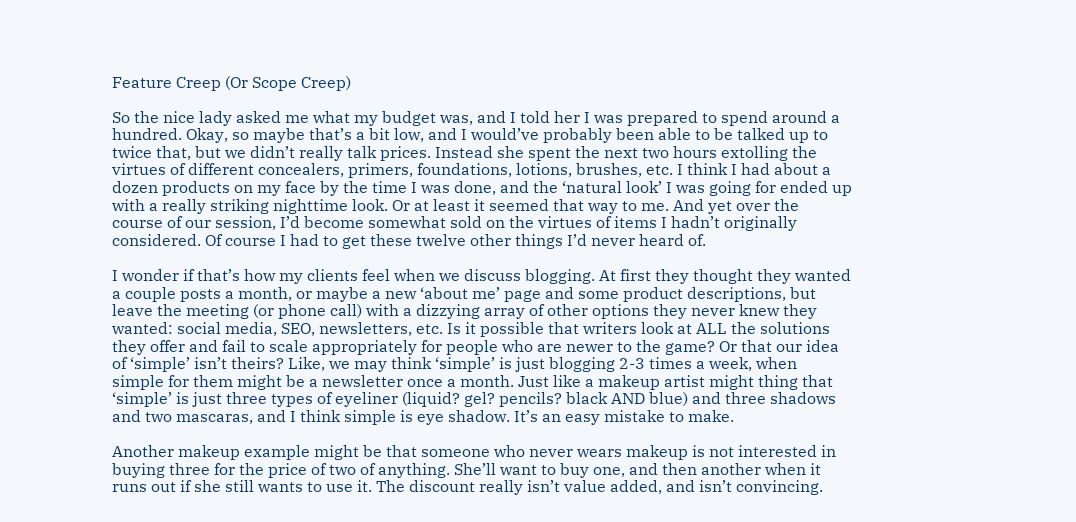Feature Creep (Or Scope Creep)

So the nice lady asked me what my budget was, and I told her I was prepared to spend around a hundred. Okay, so maybe that’s a bit low, and I would’ve probably been able to be talked up to twice that, but we didn’t really talk prices. Instead she spent the next two hours extolling the virtues of different concealers, primers, foundations, lotions, brushes, etc. I think I had about a dozen products on my face by the time I was done, and the ‘natural look’ I was going for ended up with a really striking nighttime look. Or at least it seemed that way to me. And yet over the course of our session, I’d become somewhat sold on the virtues of items I hadn’t originally considered. Of course I had to get these twelve other things I’d never heard of.

I wonder if that’s how my clients feel when we discuss blogging. At first they thought they wanted a couple posts a month, or maybe a new ‘about me’ page and some product descriptions, but leave the meeting (or phone call) with a dizzying array of other options they never knew they wanted: social media, SEO, newsletters, etc. Is it possible that writers look at ALL the solutions they offer and fail to scale appropriately for people who are newer to the game? Or that our idea of ‘simple’ isn’t theirs? Like, we may think ‘simple’ is just blogging 2-3 times a week, when simple for them might be a newsletter once a month. Just like a makeup artist might thing that ‘simple’ is just three types of eyeliner (liquid? gel? pencils? black AND blue) and three shadows and two mascaras, and I think simple is eye shadow. It’s an easy mistake to make.

Another makeup example might be that someone who never wears makeup is not interested in buying three for the price of two of anything. She’ll want to buy one, and then another when it runs out if she still wants to use it. The discount really isn’t value added, and isn’t convincing.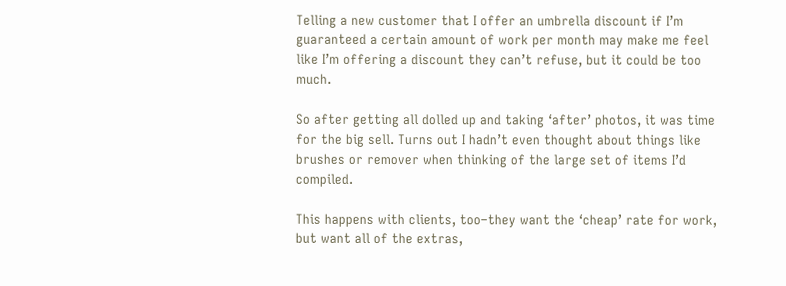Telling a new customer that I offer an umbrella discount if I’m guaranteed a certain amount of work per month may make me feel like I’m offering a discount they can’t refuse, but it could be too much.

So after getting all dolled up and taking ‘after’ photos, it was time for the big sell. Turns out I hadn’t even thought about things like brushes or remover when thinking of the large set of items I’d compiled.

This happens with clients, too–they want the ‘cheap’ rate for work, but want all of the extras,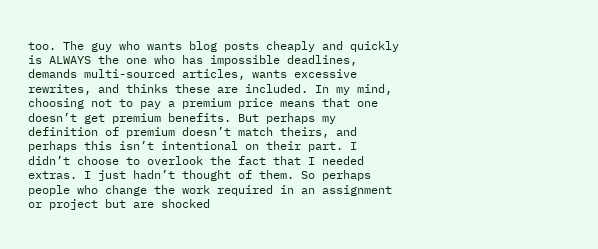too. The guy who wants blog posts cheaply and quickly is ALWAYS the one who has impossible deadlines, demands multi-sourced articles, wants excessive rewrites, and thinks these are included. In my mind, choosing not to pay a premium price means that one doesn’t get premium benefits. But perhaps my definition of premium doesn’t match theirs, and perhaps this isn’t intentional on their part. I didn’t choose to overlook the fact that I needed extras. I just hadn’t thought of them. So perhaps people who change the work required in an assignment or project but are shocked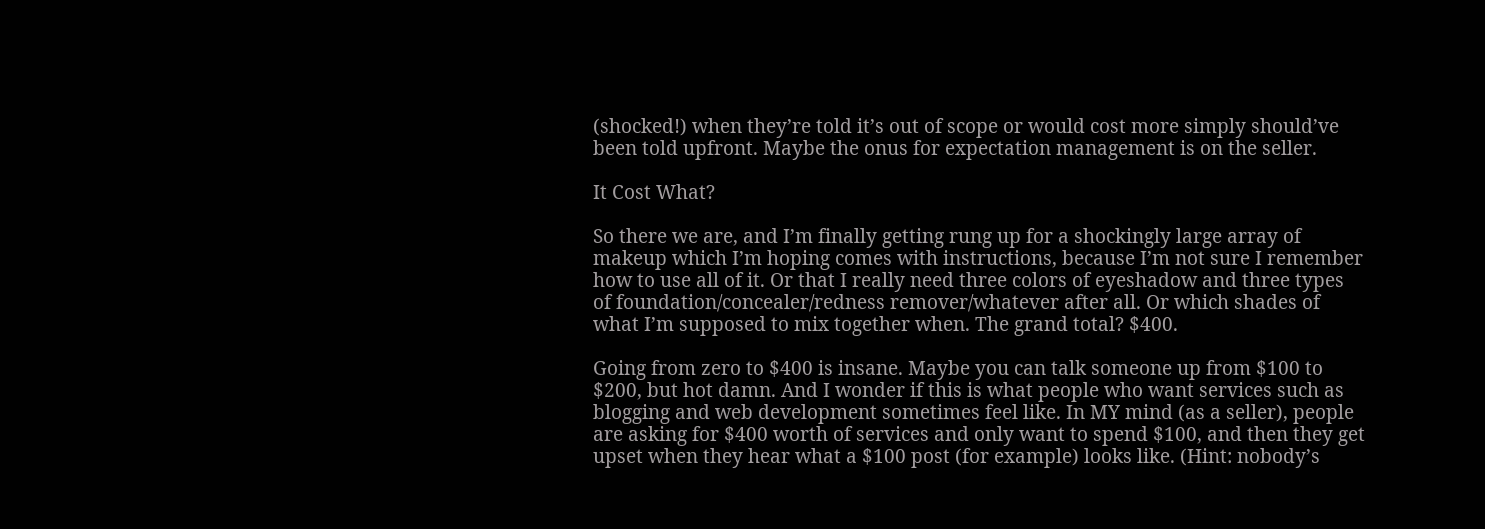(shocked!) when they’re told it’s out of scope or would cost more simply should’ve been told upfront. Maybe the onus for expectation management is on the seller.

It Cost What?

So there we are, and I’m finally getting rung up for a shockingly large array of makeup which I’m hoping comes with instructions, because I’m not sure I remember how to use all of it. Or that I really need three colors of eyeshadow and three types of foundation/concealer/redness remover/whatever after all. Or which shades of what I’m supposed to mix together when. The grand total? $400.

Going from zero to $400 is insane. Maybe you can talk someone up from $100 to $200, but hot damn. And I wonder if this is what people who want services such as blogging and web development sometimes feel like. In MY mind (as a seller), people are asking for $400 worth of services and only want to spend $100, and then they get upset when they hear what a $100 post (for example) looks like. (Hint: nobody’s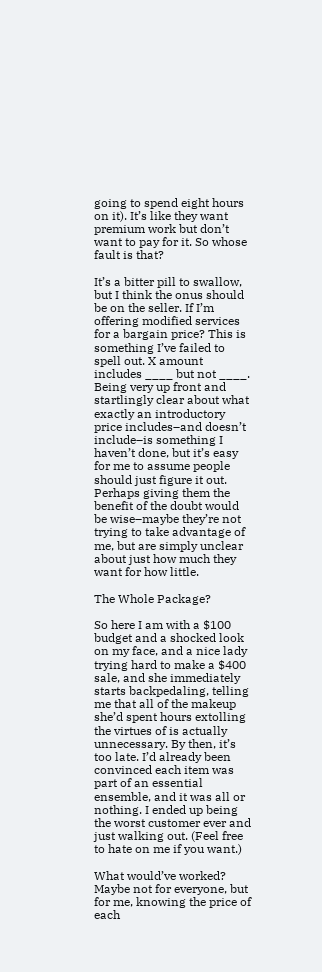going to spend eight hours on it). It’s like they want premium work but don’t want to pay for it. So whose fault is that?

It’s a bitter pill to swallow, but I think the onus should be on the seller. If I’m offering modified services for a bargain price? This is something I’ve failed to spell out. X amount includes ____ but not ____. Being very up front and startlingly clear about what exactly an introductory price includes–and doesn’t include–is something I haven’t done, but it’s easy for me to assume people should just figure it out. Perhaps giving them the benefit of the doubt would be wise–maybe they’re not trying to take advantage of me, but are simply unclear about just how much they want for how little.

The Whole Package?

So here I am with a $100 budget and a shocked look on my face, and a nice lady trying hard to make a $400 sale, and she immediately starts backpedaling, telling me that all of the makeup she’d spent hours extolling the virtues of is actually unnecessary. By then, it’s too late. I’d already been convinced each item was part of an essential ensemble, and it was all or nothing. I ended up being the worst customer ever and just walking out. (Feel free to hate on me if you want.)

What would’ve worked? Maybe not for everyone, but for me, knowing the price of each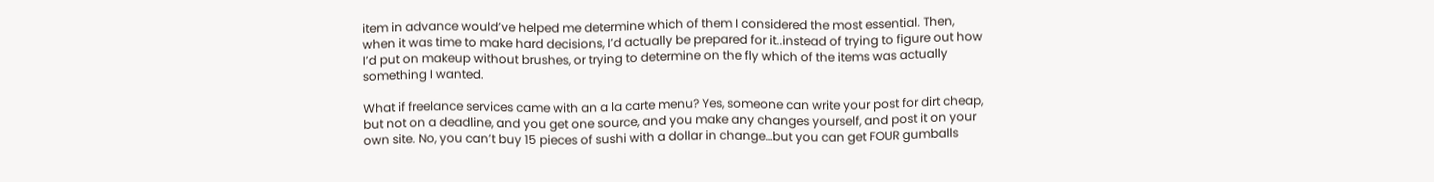item in advance would’ve helped me determine which of them I considered the most essential. Then, when it was time to make hard decisions, I’d actually be prepared for it..instead of trying to figure out how I’d put on makeup without brushes, or trying to determine on the fly which of the items was actually something I wanted.

What if freelance services came with an a la carte menu? Yes, someone can write your post for dirt cheap, but not on a deadline, and you get one source, and you make any changes yourself, and post it on your own site. No, you can’t buy 15 pieces of sushi with a dollar in change…but you can get FOUR gumballs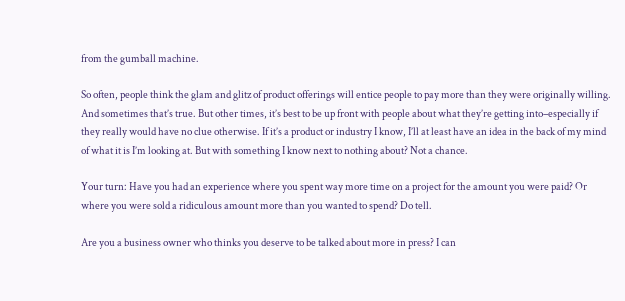from the gumball machine.

So often, people think the glam and glitz of product offerings will entice people to pay more than they were originally willing. And sometimes that’s true. But other times, it’s best to be up front with people about what they’re getting into–especially if they really would have no clue otherwise. If it’s a product or industry I know, I’ll at least have an idea in the back of my mind of what it is I’m looking at. But with something I know next to nothing about? Not a chance.

Your turn: Have you had an experience where you spent way more time on a project for the amount you were paid? Or where you were sold a ridiculous amount more than you wanted to spend? Do tell.

Are you a business owner who thinks you deserve to be talked about more in press? I can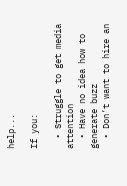help...

If you:

  • Struggle to get media attention
  • Have no idea how to generate buzz
  • Don’t want to hire an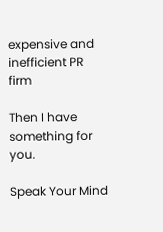expensive and inefficient PR firm

Then I have something for you.

Speak Your Mind